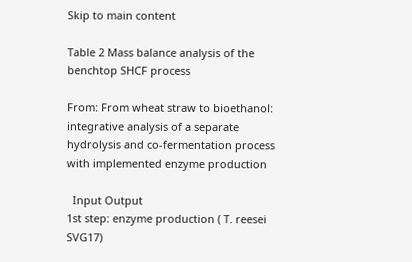Skip to main content

Table 2 Mass balance analysis of the benchtop SHCF process

From: From wheat straw to bioethanol: integrative analysis of a separate hydrolysis and co-fermentation process with implemented enzyme production

  Input Output
1st step: enzyme production ( T. reesei SVG17)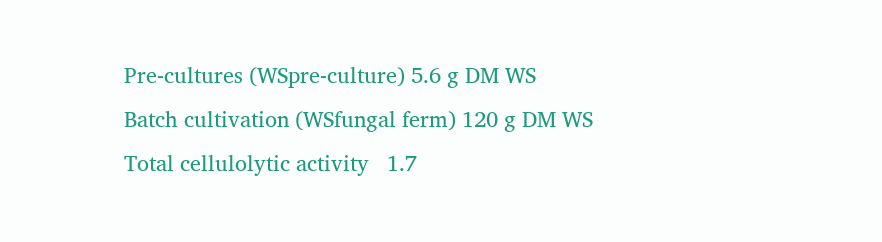Pre-cultures (WSpre-culture) 5.6 g DM WS
Batch cultivation (WSfungal ferm) 120 g DM WS
Total cellulolytic activity   1.7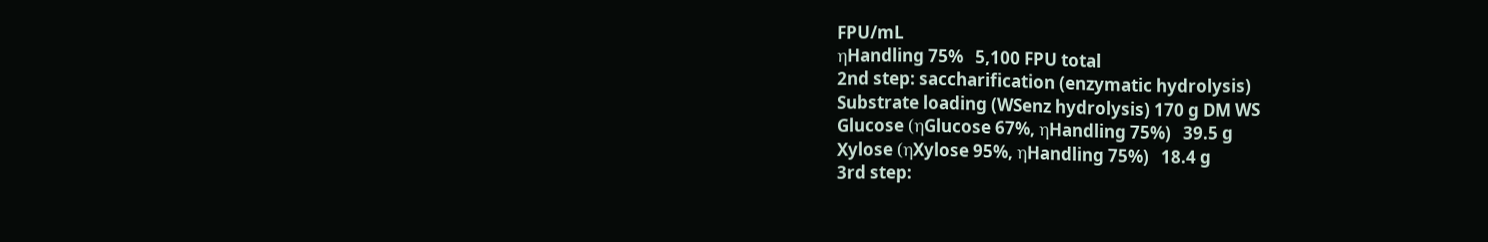FPU/mL
ηHandling 75%   5,100 FPU total
2nd step: saccharification (enzymatic hydrolysis)
Substrate loading (WSenz hydrolysis) 170 g DM WS
Glucose (ηGlucose 67%, ηHandling 75%)   39.5 g
Xylose (ηXylose 95%, ηHandling 75%)   18.4 g
3rd step: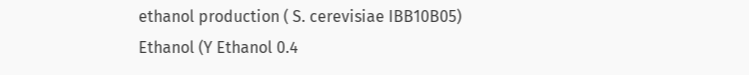ethanol production ( S. cerevisiae IBB10B05)
Ethanol (Y Ethanol 0.4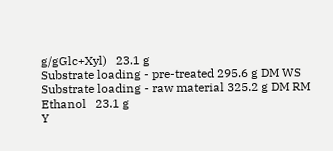g/gGlc+Xyl)   23.1 g
Substrate loading - pre-treated 295.6 g DM WS
Substrate loading - raw material 325.2 g DM RM
Ethanol   23.1 g
Y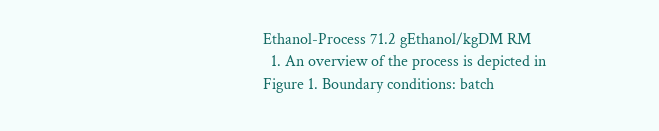Ethanol-Process 71.2 gEthanol/kgDM RM
  1. An overview of the process is depicted in Figure 1. Boundary conditions: batch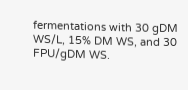fermentations with 30 gDM WS/L, 15% DM WS, and 30 FPU/gDM WS.